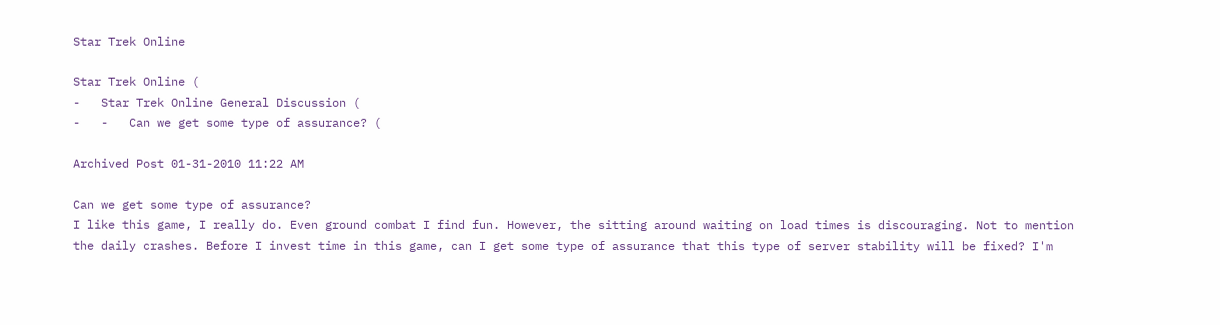Star Trek Online

Star Trek Online (
-   Star Trek Online General Discussion (
-   -   Can we get some type of assurance? (

Archived Post 01-31-2010 11:22 AM

Can we get some type of assurance?
I like this game, I really do. Even ground combat I find fun. However, the sitting around waiting on load times is discouraging. Not to mention the daily crashes. Before I invest time in this game, can I get some type of assurance that this type of server stability will be fixed? I'm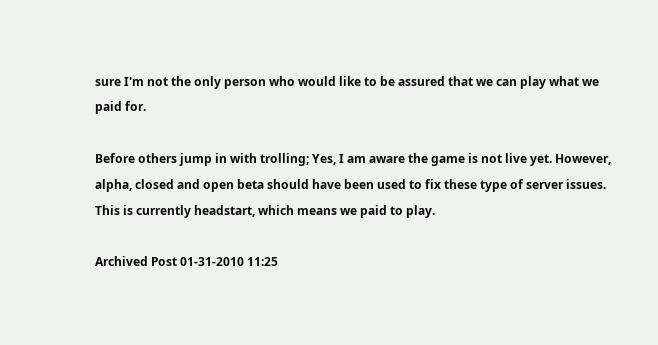sure I'm not the only person who would like to be assured that we can play what we paid for.

Before others jump in with trolling; Yes, I am aware the game is not live yet. However, alpha, closed and open beta should have been used to fix these type of server issues. This is currently headstart, which means we paid to play.

Archived Post 01-31-2010 11:25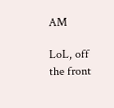AM

LoL, off the front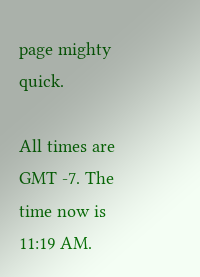page mighty quick.

All times are GMT -7. The time now is 11:19 AM.